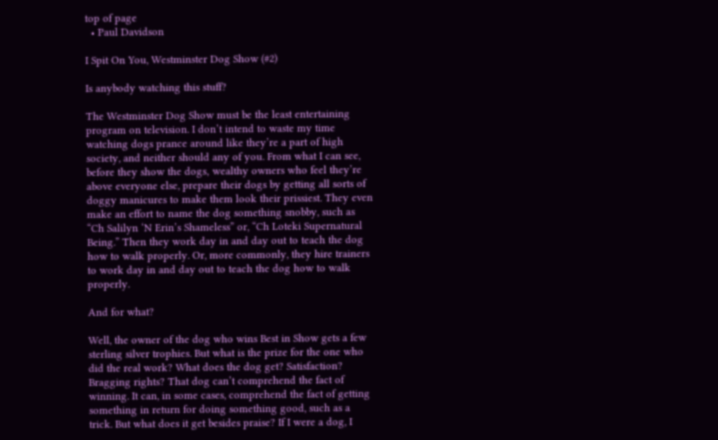top of page
  • Paul Davidson

I Spit On You, Westminster Dog Show (#2)

Is anybody watching this stuff?

The Westminster Dog Show must be the least entertaining program on television. I don’t intend to waste my time watching dogs prance around like they’re a part of high society, and neither should any of you. From what I can see, before they show the dogs‚ wealthy owners who feel they’re above everyone else, prepare their dogs by getting all sorts of doggy manicures to make them look their prissiest. They even make an effort to name the dog something snobby, such as “Ch Salilyn ‘N Erin’s Shameless” or, “Ch Loteki Supernatural Being.” Then they work day in and day out to teach the dog how to walk properly. Or, more commonly, they hire trainers to work day in and day out to teach the dog how to walk properly.

And for what?

Well, the owner of the dog who wins Best in Show gets a few sterling silver trophies. But what is the prize for the one who did the real work? What does the dog get? Satisfaction? Bragging rights? That dog can’t comprehend the fact of winning. It can, in some cases, comprehend the fact of getting something in return for doing something good, such as a trick. But what does it get besides praise? If I were a dog, I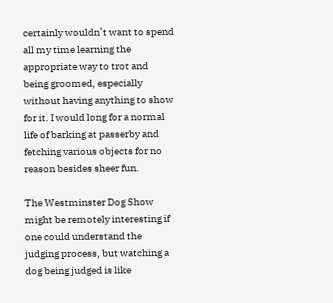certainly wouldn’t want to spend all my time learning the appropriate way to trot and being groomed, especially without having anything to show for it. I would long for a normal life of barking at passerby and fetching various objects for no reason besides sheer fun.

The Westminster Dog Show might be remotely interesting if one could understand the judging process, but watching a dog being judged is like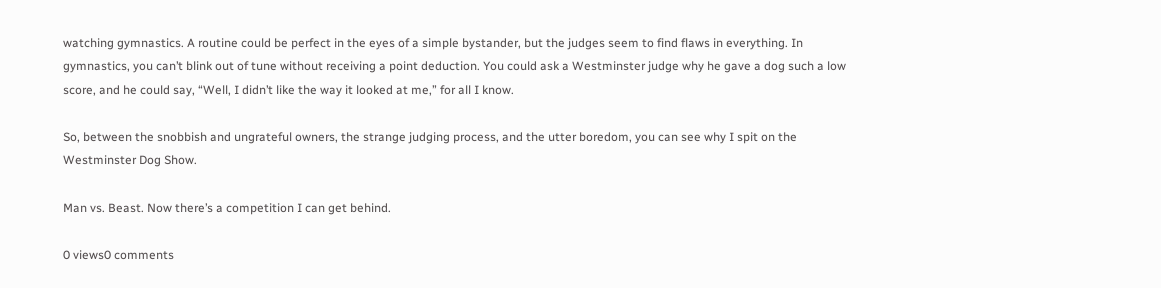watching gymnastics. A routine could be perfect in the eyes of a simple bystander, but the judges seem to find flaws in everything. In gymnastics, you can’t blink out of tune without receiving a point deduction. You could ask a Westminster judge why he gave a dog such a low score, and he could say, “Well, I didn’t like the way it looked at me,” for all I know.

So, between the snobbish and ungrateful owners, the strange judging process, and the utter boredom, you can see why I spit on the Westminster Dog Show.

Man vs. Beast. Now there’s a competition I can get behind.

0 views0 comments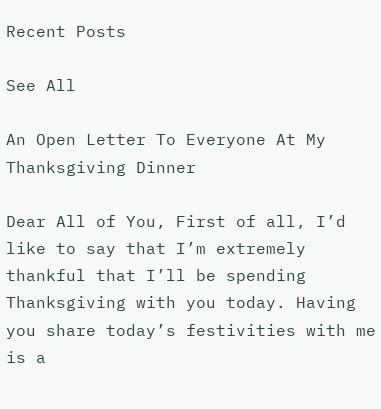Recent Posts

See All

An Open Letter To Everyone At My Thanksgiving Dinner

Dear All of You, First of all, I’d like to say that I’m extremely thankful that I’ll be spending Thanksgiving with you today. Having you share today’s festivities with me is a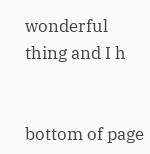wonderful thing and I h


bottom of page